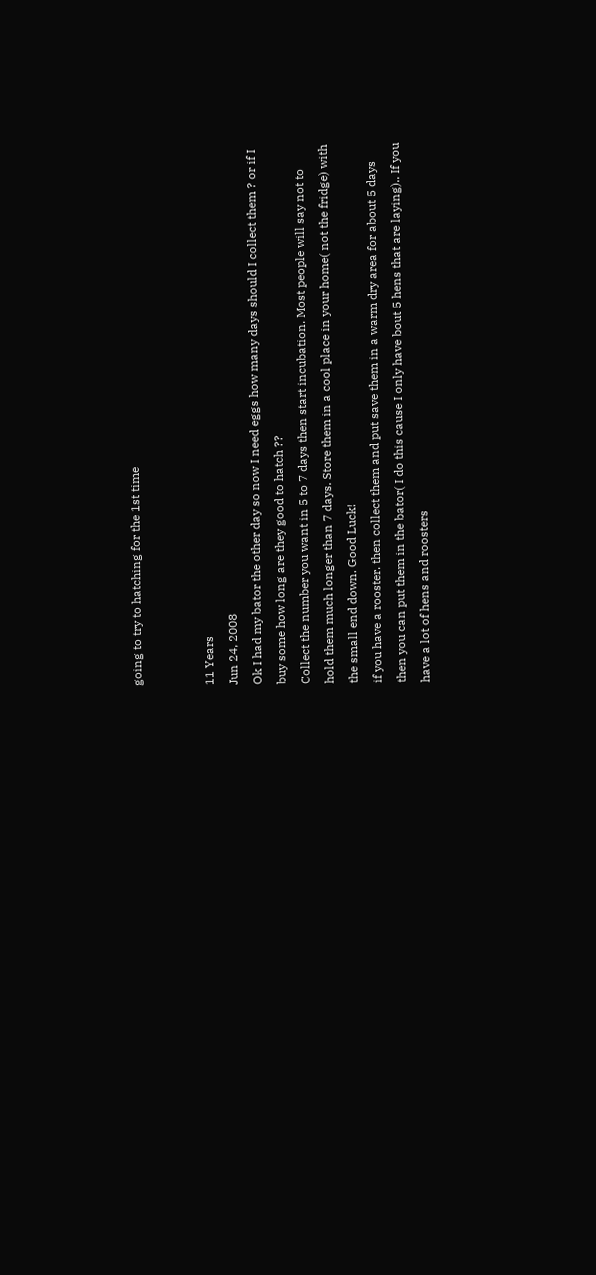going to try to hatching for the 1st time


11 Years
Jun 24, 2008
Ok I had my bator the other day so now I need eggs how many days should I collect them ? or if I buy some how long are they good to hatch ??
Collect the number you want in 5 to 7 days then start incubation. Most people will say not to hold them much longer than 7 days. Store them in a cool place in your home( not the fridge) with the small end down. Good Luck!
if you have a rooster. then collect them and put save them in a warm dry area for about 5 days then you can put them in the bator( I do this cause I only have bout 5 hens that are laying).. If you have a lot of hens and roosters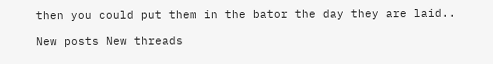then you could put them in the bator the day they are laid..

New posts New threads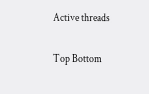Active threads

Top Bottom